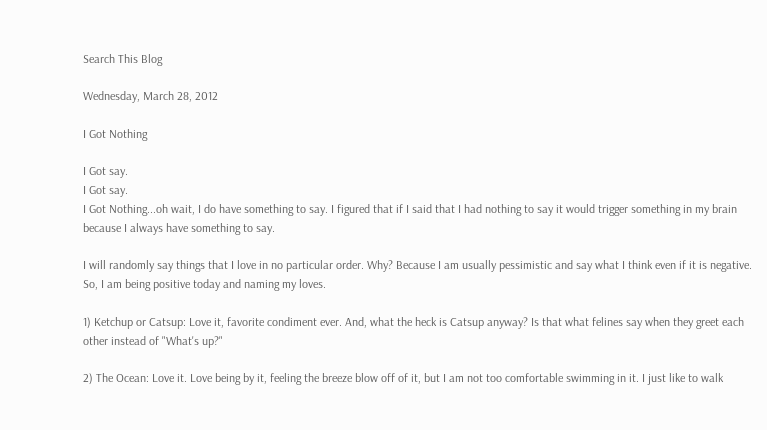Search This Blog

Wednesday, March 28, 2012

I Got Nothing

I Got say.
I Got say.
I Got Nothing...oh wait, I do have something to say. I figured that if I said that I had nothing to say it would trigger something in my brain because I always have something to say.

I will randomly say things that I love in no particular order. Why? Because I am usually pessimistic and say what I think even if it is negative. So, I am being positive today and naming my loves.

1) Ketchup or Catsup: Love it, favorite condiment ever. And, what the heck is Catsup anyway? Is that what felines say when they greet each other instead of "What's up?"

2) The Ocean: Love it. Love being by it, feeling the breeze blow off of it, but I am not too comfortable swimming in it. I just like to walk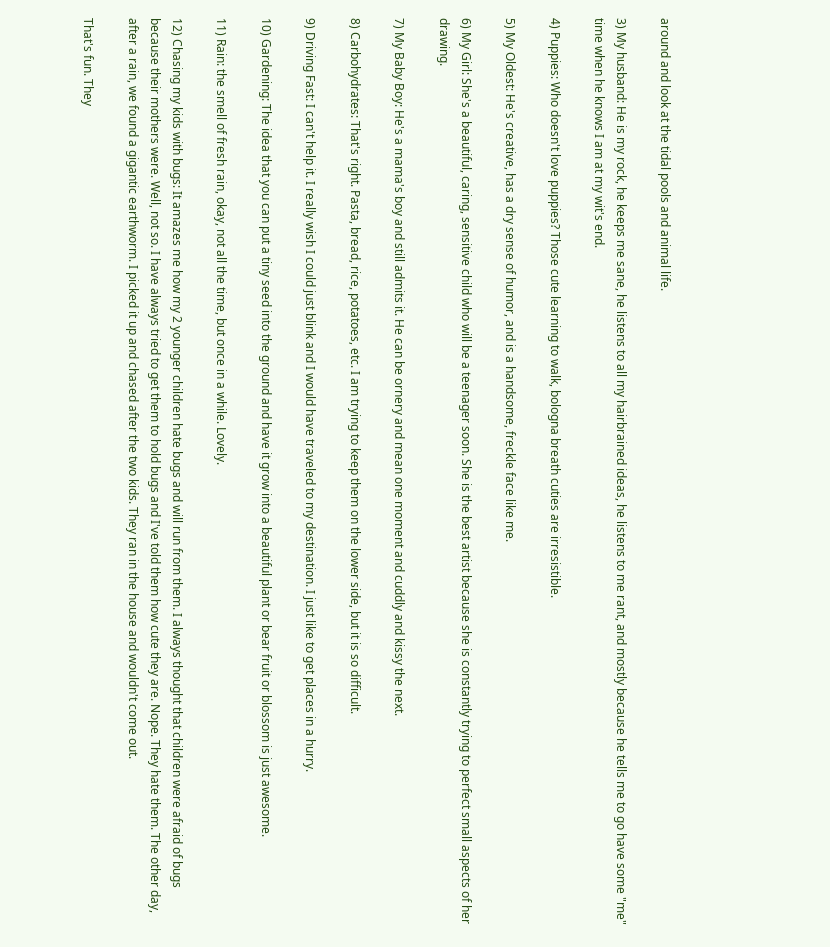around and look at the tidal pools and animal life.

3) My husband: He is my rock, he keeps me sane, he listens to all my hairbrained ideas, he listens to me rant, and mostly because he tells me to go have some "me" time when he knows I am at my wit's end.

4) Puppies: Who doesn't love puppies? Those cute learning to walk, bologna breath cuties are irresistible.

5) My Oldest: He's creative, has a dry sense of humor, and is a handsome, freckle face like me.

6) My Girl: She's a beautiful, caring, sensitive child who will be a teenager soon. She is the best artist because she is constantly trying to perfect small aspects of her drawing.

7) My Baby Boy: He's a mama's boy and still admits it. He can be ornery and mean one moment and cuddly and kissy the next.

8) Carbohydrates: That's right. Pasta, bread, rice, potatoes, etc. I am trying to keep them on the lower side, but it is so difficult.

9) Driving Fast: I can't help it. I really wish I could just blink and I would have traveled to my destination. I just like to get places in a hurry.

10) Gardening: The idea that you can put a tiny seed into the ground and have it grow into a beautiful plant or bear fruit or blossom is just awesome.

11) Rain: the smell of fresh rain, okay, not all the time, but once in a while. Lovely.

12) Chasing my kids with bugs: It amazes me how my 2 younger children hate bugs and will run from them. I always thought that children were afraid of bugs because their mothers were. Well, not so. I have always tried to get them to hold bugs and I've told them how cute they are. Nope. They hate them. The other day, after a rain, we found a gigantic earthworm. I picked it up and chased after the two kids. They ran in the house and wouldn't come out.

That's fun. They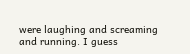were laughing and screaming and running. I guess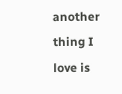another thing I love is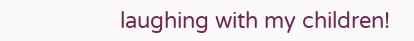laughing with my children!